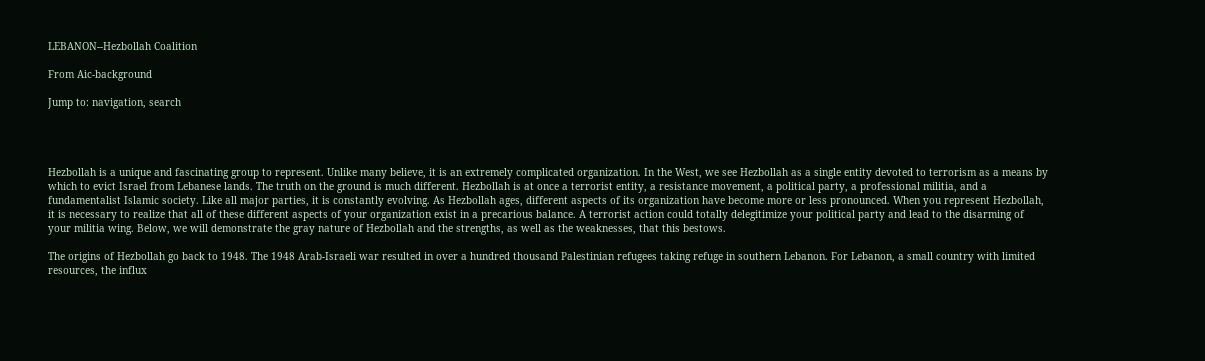LEBANON--Hezbollah Coalition

From Aic-background

Jump to: navigation, search




Hezbollah is a unique and fascinating group to represent. Unlike many believe, it is an extremely complicated organization. In the West, we see Hezbollah as a single entity devoted to terrorism as a means by which to evict Israel from Lebanese lands. The truth on the ground is much different. Hezbollah is at once a terrorist entity, a resistance movement, a political party, a professional militia, and a fundamentalist Islamic society. Like all major parties, it is constantly evolving. As Hezbollah ages, different aspects of its organization have become more or less pronounced. When you represent Hezbollah, it is necessary to realize that all of these different aspects of your organization exist in a precarious balance. A terrorist action could totally delegitimize your political party and lead to the disarming of your militia wing. Below, we will demonstrate the gray nature of Hezbollah and the strengths, as well as the weaknesses, that this bestows.

The origins of Hezbollah go back to 1948. The 1948 Arab-Israeli war resulted in over a hundred thousand Palestinian refugees taking refuge in southern Lebanon. For Lebanon, a small country with limited resources, the influx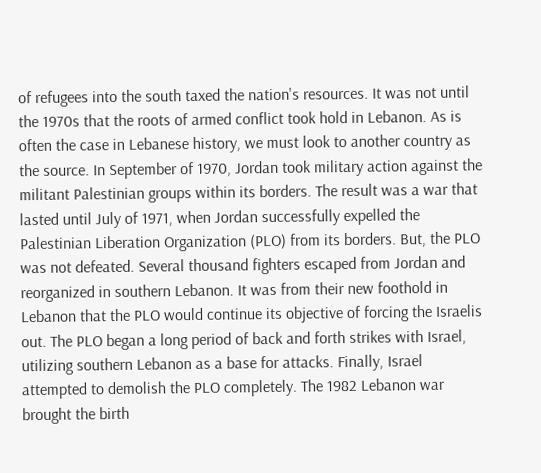of refugees into the south taxed the nation's resources. It was not until the 1970s that the roots of armed conflict took hold in Lebanon. As is often the case in Lebanese history, we must look to another country as the source. In September of 1970, Jordan took military action against the militant Palestinian groups within its borders. The result was a war that lasted until July of 1971, when Jordan successfully expelled the Palestinian Liberation Organization (PLO) from its borders. But, the PLO was not defeated. Several thousand fighters escaped from Jordan and reorganized in southern Lebanon. It was from their new foothold in Lebanon that the PLO would continue its objective of forcing the Israelis out. The PLO began a long period of back and forth strikes with Israel, utilizing southern Lebanon as a base for attacks. Finally, Israel attempted to demolish the PLO completely. The 1982 Lebanon war brought the birth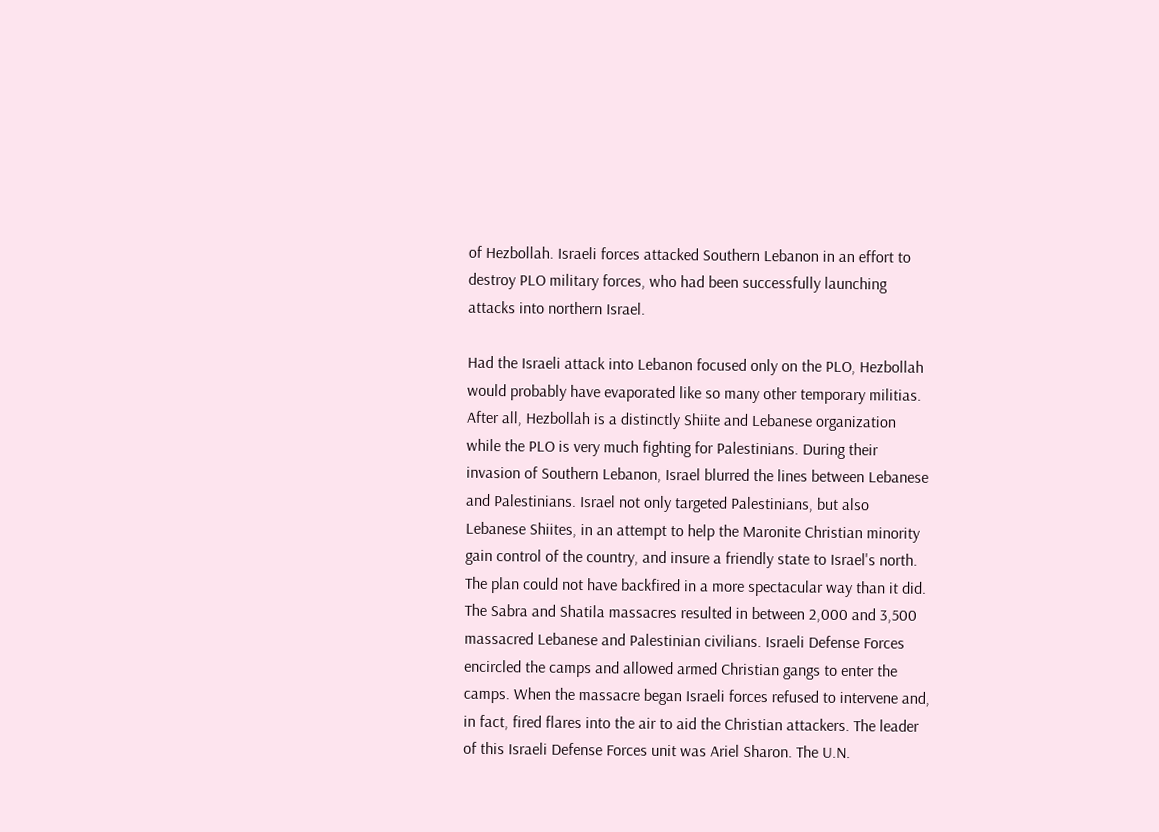of Hezbollah. Israeli forces attacked Southern Lebanon in an effort to destroy PLO military forces, who had been successfully launching attacks into northern Israel.

Had the Israeli attack into Lebanon focused only on the PLO, Hezbollah would probably have evaporated like so many other temporary militias. After all, Hezbollah is a distinctly Shiite and Lebanese organization while the PLO is very much fighting for Palestinians. During their invasion of Southern Lebanon, Israel blurred the lines between Lebanese and Palestinians. Israel not only targeted Palestinians, but also Lebanese Shiites, in an attempt to help the Maronite Christian minority gain control of the country, and insure a friendly state to Israel's north. The plan could not have backfired in a more spectacular way than it did. The Sabra and Shatila massacres resulted in between 2,000 and 3,500 massacred Lebanese and Palestinian civilians. Israeli Defense Forces encircled the camps and allowed armed Christian gangs to enter the camps. When the massacre began Israeli forces refused to intervene and, in fact, fired flares into the air to aid the Christian attackers. The leader of this Israeli Defense Forces unit was Ariel Sharon. The U.N.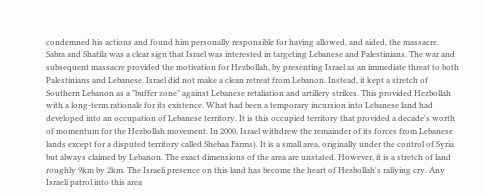condemned his actions and found him personally responsible for having allowed, and aided, the massacre. Sabra and Shatila was a clear sign that Israel was interested in targeting Lebanese and Palestinians. The war and subsequent massacre provided the motivation for Hezbollah, by presenting Israel as an immediate threat to both Palestinians and Lebanese. Israel did not make a clean retreat from Lebanon. Instead, it kept a stretch of Southern Lebanon as a "buffer zone" against Lebanese retaliation and artillery strikes. This provided Hezbollah with a long-term rationale for its existence. What had been a temporary incursion into Lebanese land had developed into an occupation of Lebanese territory. It is this occupied territory that provided a decade's worth of momentum for the Hezbollah movement. In 2000, Israel withdrew the remainder of its forces from Lebanese lands except for a disputed territory called Shebaa Farms). It is a small area, originally under the control of Syria but always claimed by Lebanon. The exact dimensions of the area are unstated. However, it is a stretch of land roughly 9km by 2km. The Israeli presence on this land has become the heart of Hezbollah's rallying cry. Any Israeli patrol into this area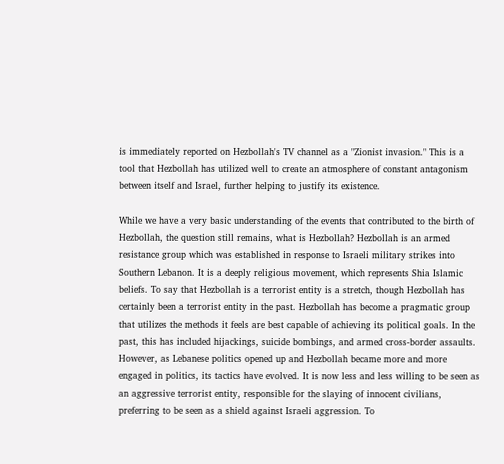is immediately reported on Hezbollah's TV channel as a "Zionist invasion." This is a tool that Hezbollah has utilized well to create an atmosphere of constant antagonism between itself and Israel, further helping to justify its existence.

While we have a very basic understanding of the events that contributed to the birth of Hezbollah, the question still remains, what is Hezbollah? Hezbollah is an armed resistance group which was established in response to Israeli military strikes into Southern Lebanon. It is a deeply religious movement, which represents Shia Islamic beliefs. To say that Hezbollah is a terrorist entity is a stretch, though Hezbollah has certainly been a terrorist entity in the past. Hezbollah has become a pragmatic group that utilizes the methods it feels are best capable of achieving its political goals. In the past, this has included hijackings, suicide bombings, and armed cross-border assaults. However, as Lebanese politics opened up and Hezbollah became more and more engaged in politics, its tactics have evolved. It is now less and less willing to be seen as an aggressive terrorist entity, responsible for the slaying of innocent civilians, preferring to be seen as a shield against Israeli aggression. To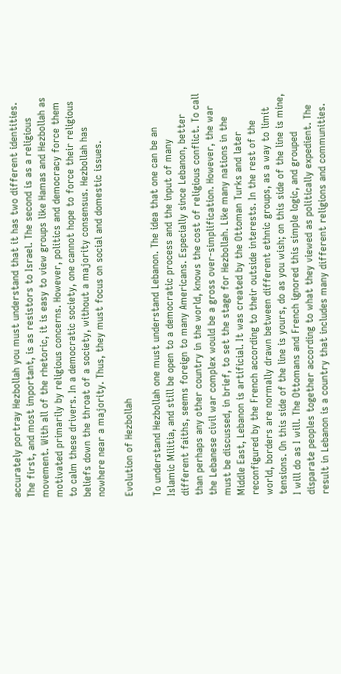accurately portray Hezbollah you must understand that it has two different identities. The first, and most important, is as resistors to Israel. The second is as a religious movement. With all of the rhetoric, it is easy to view groups like Hamas and Hezbollah as motivated primarily by religious concerns. However, politics and democracy force them to calm these drivers. In a democratic society, one cannot hope to force their religious beliefs down the throat of a society, without a majority consensus. Hezbollah has nowhere near a majority. Thus, they must focus on social and domestic issues.

Evolution of Hezbollah

To understand Hezbollah one must understand Lebanon. The idea that one can be an Islamic Militia, and still be open to a democratic process and the input of many different faiths, seems foreign to many Americans. Especially since Lebanon, better than perhaps any other country in the world, knows the cost of religious conflict. To call the Lebanese civil war complex would be a gross over-simplification. However, the war must be discussed, in brief, to set the stage for Hezbollah. Like many nations in the Middle East, Lebanon is artificial. It was created by the Ottoman Turks and later reconfigured by the French according to their outside interests. In the rest of the world, borders are normally drawn between different ethnic groups, as a way to limit tensions. On this side of the line is yours, do as you wish; on this side of the line is mine, I will do as I will. The Ottomans and French ignored this simple logic, and grouped disparate peoples together according to what they viewed as politically expedient. The result in Lebanon is a country that includes many different religions and communities.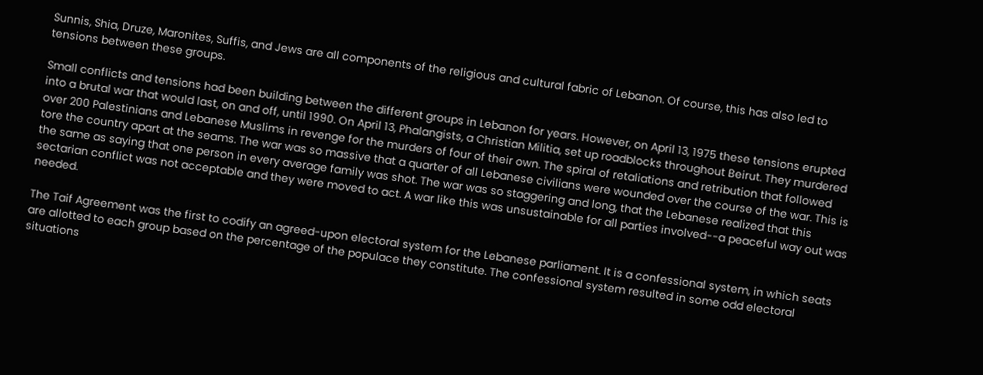Sunnis, Shia, Druze, Maronites, Suffis, and Jews are all components of the religious and cultural fabric of Lebanon. Of course, this has also led to tensions between these groups.

Small conflicts and tensions had been building between the different groups in Lebanon for years. However, on April 13, 1975 these tensions erupted into a brutal war that would last, on and off, until 1990. On April 13, Phalangists, a Christian Militia, set up roadblocks throughout Beirut. They murdered over 200 Palestinians and Lebanese Muslims in revenge for the murders of four of their own. The spiral of retaliations and retribution that followed tore the country apart at the seams. The war was so massive that a quarter of all Lebanese civilians were wounded over the course of the war. This is the same as saying that one person in every average family was shot. The war was so staggering and long, that the Lebanese realized that this sectarian conflict was not acceptable and they were moved to act. A war like this was unsustainable for all parties involved--a peaceful way out was needed.

The Taif Agreement was the first to codify an agreed-upon electoral system for the Lebanese parliament. It is a confessional system, in which seats are allotted to each group based on the percentage of the populace they constitute. The confessional system resulted in some odd electoral situations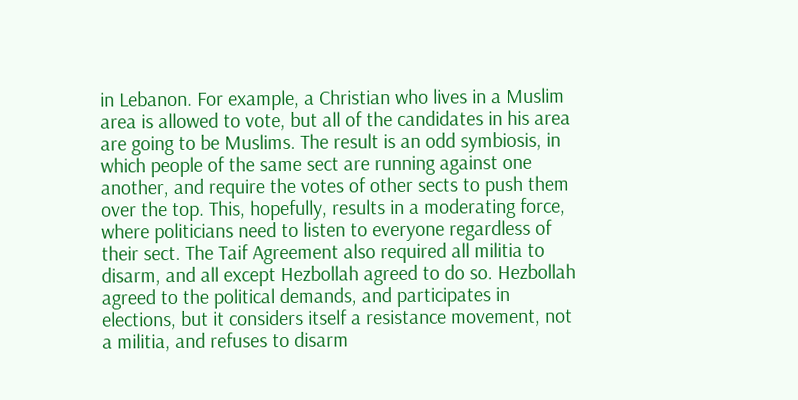in Lebanon. For example, a Christian who lives in a Muslim area is allowed to vote, but all of the candidates in his area are going to be Muslims. The result is an odd symbiosis, in which people of the same sect are running against one another, and require the votes of other sects to push them over the top. This, hopefully, results in a moderating force, where politicians need to listen to everyone regardless of their sect. The Taif Agreement also required all militia to disarm, and all except Hezbollah agreed to do so. Hezbollah agreed to the political demands, and participates in elections, but it considers itself a resistance movement, not a militia, and refuses to disarm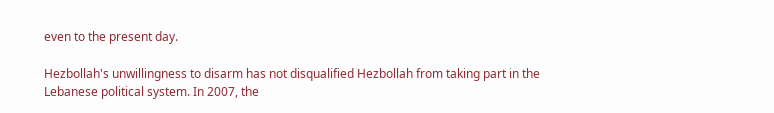even to the present day.

Hezbollah's unwillingness to disarm has not disqualified Hezbollah from taking part in the Lebanese political system. In 2007, the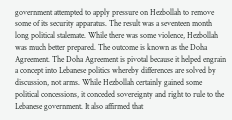government attempted to apply pressure on Hezbollah to remove some of its security apparatus. The result was a seventeen month long political stalemate. While there was some violence, Hezbollah was much better prepared. The outcome is known as the Doha Agreement. The Doha Agreement is pivotal because it helped engrain a concept into Lebanese politics whereby differences are solved by discussion, not arms. While Hezbollah certainly gained some political concessions, it conceded sovereignty and right to rule to the Lebanese government. It also affirmed that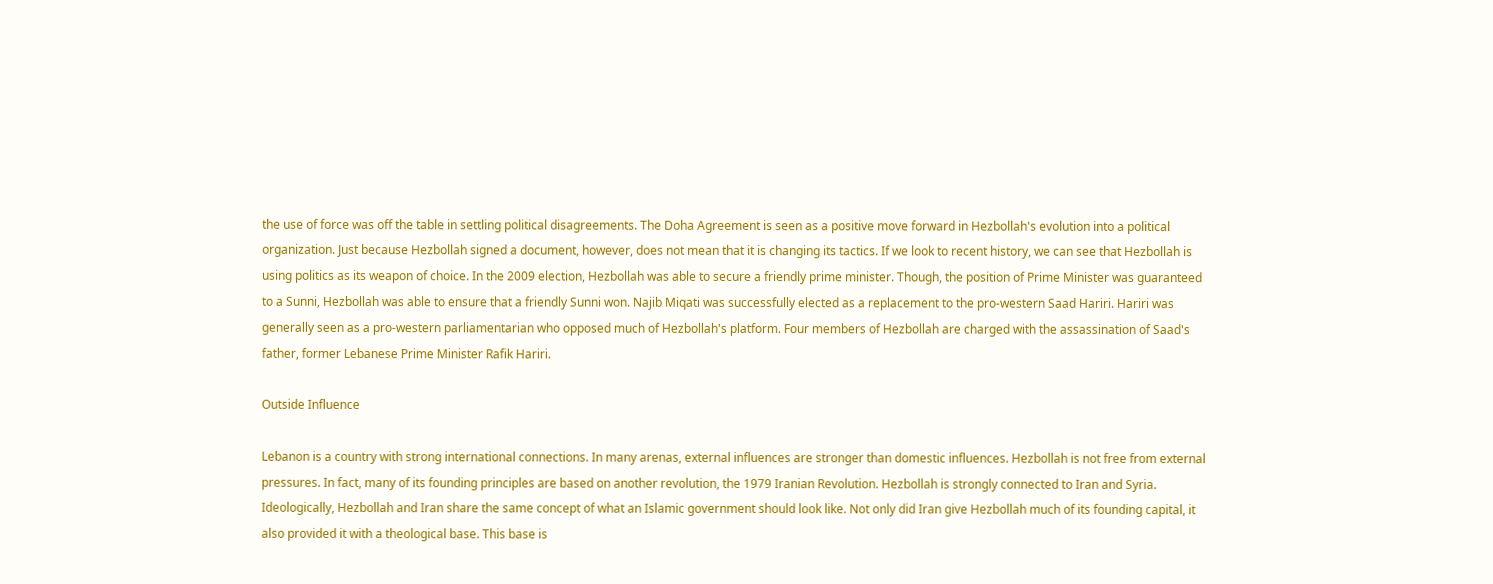the use of force was off the table in settling political disagreements. The Doha Agreement is seen as a positive move forward in Hezbollah's evolution into a political organization. Just because Hezbollah signed a document, however, does not mean that it is changing its tactics. If we look to recent history, we can see that Hezbollah is using politics as its weapon of choice. In the 2009 election, Hezbollah was able to secure a friendly prime minister. Though, the position of Prime Minister was guaranteed to a Sunni, Hezbollah was able to ensure that a friendly Sunni won. Najib Miqati was successfully elected as a replacement to the pro-western Saad Hariri. Hariri was generally seen as a pro-western parliamentarian who opposed much of Hezbollah's platform. Four members of Hezbollah are charged with the assassination of Saad's father, former Lebanese Prime Minister Rafik Hariri.

Outside Influence

Lebanon is a country with strong international connections. In many arenas, external influences are stronger than domestic influences. Hezbollah is not free from external pressures. In fact, many of its founding principles are based on another revolution, the 1979 Iranian Revolution. Hezbollah is strongly connected to Iran and Syria. Ideologically, Hezbollah and Iran share the same concept of what an Islamic government should look like. Not only did Iran give Hezbollah much of its founding capital, it also provided it with a theological base. This base is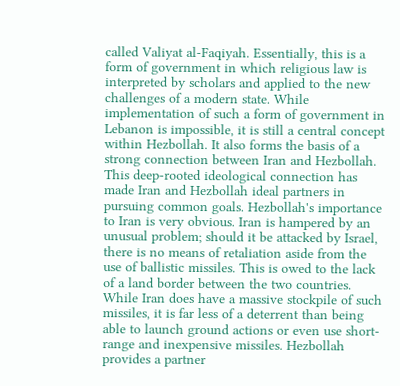called Valiyat al-Faqiyah. Essentially, this is a form of government in which religious law is interpreted by scholars and applied to the new challenges of a modern state. While implementation of such a form of government in Lebanon is impossible, it is still a central concept within Hezbollah. It also forms the basis of a strong connection between Iran and Hezbollah. This deep-rooted ideological connection has made Iran and Hezbollah ideal partners in pursuing common goals. Hezbollah's importance to Iran is very obvious. Iran is hampered by an unusual problem; should it be attacked by Israel, there is no means of retaliation aside from the use of ballistic missiles. This is owed to the lack of a land border between the two countries. While Iran does have a massive stockpile of such missiles, it is far less of a deterrent than being able to launch ground actions or even use short-range and inexpensive missiles. Hezbollah provides a partner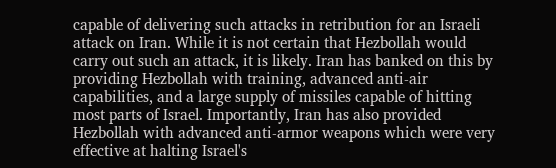capable of delivering such attacks in retribution for an Israeli attack on Iran. While it is not certain that Hezbollah would carry out such an attack, it is likely. Iran has banked on this by providing Hezbollah with training, advanced anti-air capabilities, and a large supply of missiles capable of hitting most parts of Israel. Importantly, Iran has also provided Hezbollah with advanced anti-armor weapons which were very effective at halting Israel's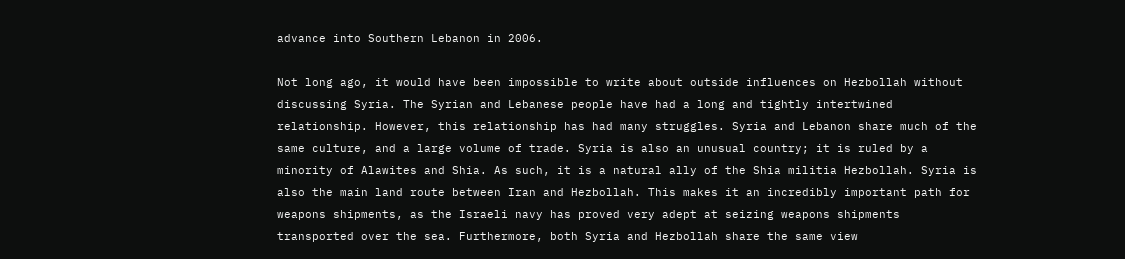advance into Southern Lebanon in 2006.

Not long ago, it would have been impossible to write about outside influences on Hezbollah without discussing Syria. The Syrian and Lebanese people have had a long and tightly intertwined relationship. However, this relationship has had many struggles. Syria and Lebanon share much of the same culture, and a large volume of trade. Syria is also an unusual country; it is ruled by a minority of Alawites and Shia. As such, it is a natural ally of the Shia militia Hezbollah. Syria is also the main land route between Iran and Hezbollah. This makes it an incredibly important path for weapons shipments, as the Israeli navy has proved very adept at seizing weapons shipments transported over the sea. Furthermore, both Syria and Hezbollah share the same view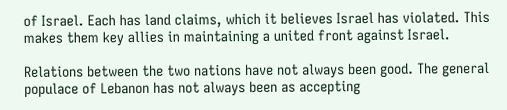of Israel. Each has land claims, which it believes Israel has violated. This makes them key allies in maintaining a united front against Israel.

Relations between the two nations have not always been good. The general populace of Lebanon has not always been as accepting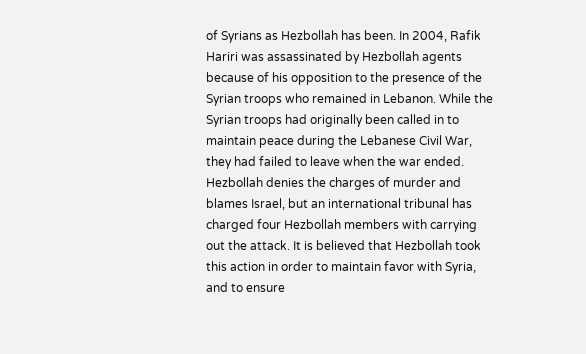of Syrians as Hezbollah has been. In 2004, Rafik Hariri was assassinated by Hezbollah agents because of his opposition to the presence of the Syrian troops who remained in Lebanon. While the Syrian troops had originally been called in to maintain peace during the Lebanese Civil War, they had failed to leave when the war ended. Hezbollah denies the charges of murder and blames Israel, but an international tribunal has charged four Hezbollah members with carrying out the attack. It is believed that Hezbollah took this action in order to maintain favor with Syria, and to ensure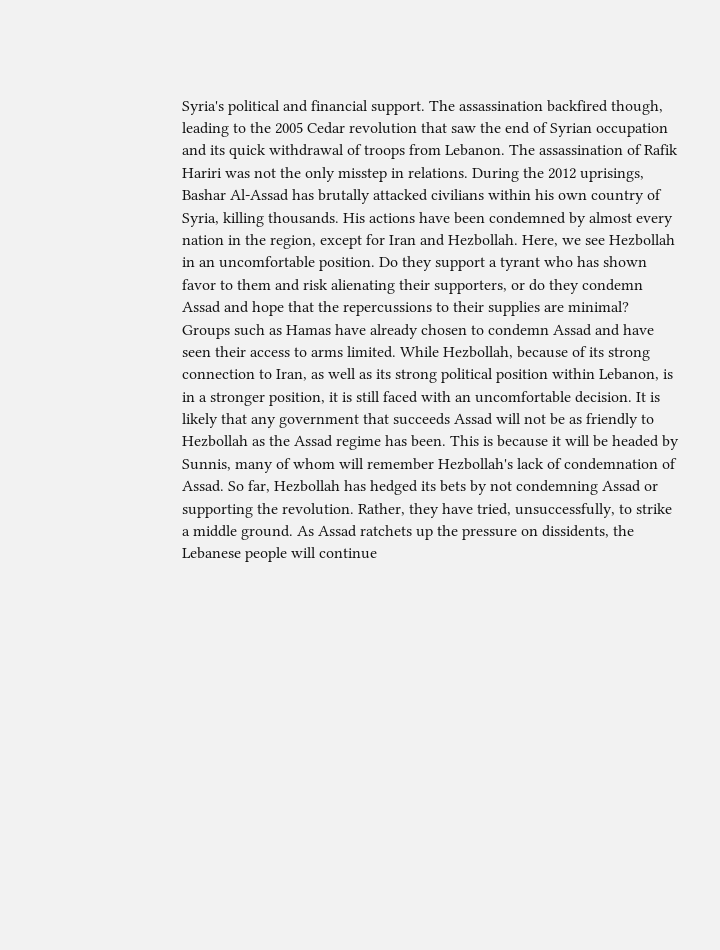Syria's political and financial support. The assassination backfired though, leading to the 2005 Cedar revolution that saw the end of Syrian occupation and its quick withdrawal of troops from Lebanon. The assassination of Rafik Hariri was not the only misstep in relations. During the 2012 uprisings, Bashar Al-Assad has brutally attacked civilians within his own country of Syria, killing thousands. His actions have been condemned by almost every nation in the region, except for Iran and Hezbollah. Here, we see Hezbollah in an uncomfortable position. Do they support a tyrant who has shown favor to them and risk alienating their supporters, or do they condemn Assad and hope that the repercussions to their supplies are minimal? Groups such as Hamas have already chosen to condemn Assad and have seen their access to arms limited. While Hezbollah, because of its strong connection to Iran, as well as its strong political position within Lebanon, is in a stronger position, it is still faced with an uncomfortable decision. It is likely that any government that succeeds Assad will not be as friendly to Hezbollah as the Assad regime has been. This is because it will be headed by Sunnis, many of whom will remember Hezbollah's lack of condemnation of Assad. So far, Hezbollah has hedged its bets by not condemning Assad or supporting the revolution. Rather, they have tried, unsuccessfully, to strike a middle ground. As Assad ratchets up the pressure on dissidents, the Lebanese people will continue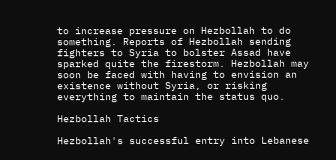to increase pressure on Hezbollah to do something. Reports of Hezbollah sending fighters to Syria to bolster Assad have sparked quite the firestorm. Hezbollah may soon be faced with having to envision an existence without Syria, or risking everything to maintain the status quo.

Hezbollah Tactics

Hezbollah's successful entry into Lebanese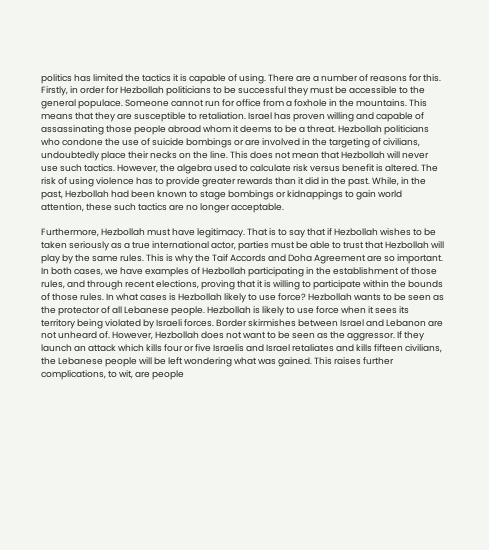politics has limited the tactics it is capable of using. There are a number of reasons for this. Firstly, in order for Hezbollah politicians to be successful they must be accessible to the general populace. Someone cannot run for office from a foxhole in the mountains. This means that they are susceptible to retaliation. Israel has proven willing and capable of assassinating those people abroad whom it deems to be a threat. Hezbollah politicians who condone the use of suicide bombings or are involved in the targeting of civilians, undoubtedly place their necks on the line. This does not mean that Hezbollah will never use such tactics. However, the algebra used to calculate risk versus benefit is altered. The risk of using violence has to provide greater rewards than it did in the past. While, in the past, Hezbollah had been known to stage bombings or kidnappings to gain world attention, these such tactics are no longer acceptable.

Furthermore, Hezbollah must have legitimacy. That is to say that if Hezbollah wishes to be taken seriously as a true international actor, parties must be able to trust that Hezbollah will play by the same rules. This is why the Taif Accords and Doha Agreement are so important. In both cases, we have examples of Hezbollah participating in the establishment of those rules, and through recent elections, proving that it is willing to participate within the bounds of those rules. In what cases is Hezbollah likely to use force? Hezbollah wants to be seen as the protector of all Lebanese people. Hezbollah is likely to use force when it sees its territory being violated by Israeli forces. Border skirmishes between Israel and Lebanon are not unheard of. However, Hezbollah does not want to be seen as the aggressor. If they launch an attack which kills four or five Israelis and Israel retaliates and kills fifteen civilians, the Lebanese people will be left wondering what was gained. This raises further complications, to wit, are people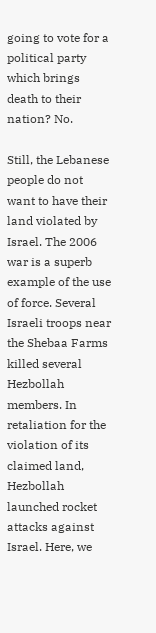going to vote for a political party which brings death to their nation? No.

Still, the Lebanese people do not want to have their land violated by Israel. The 2006 war is a superb example of the use of force. Several Israeli troops near the Shebaa Farms killed several Hezbollah members. In retaliation for the violation of its claimed land, Hezbollah launched rocket attacks against Israel. Here, we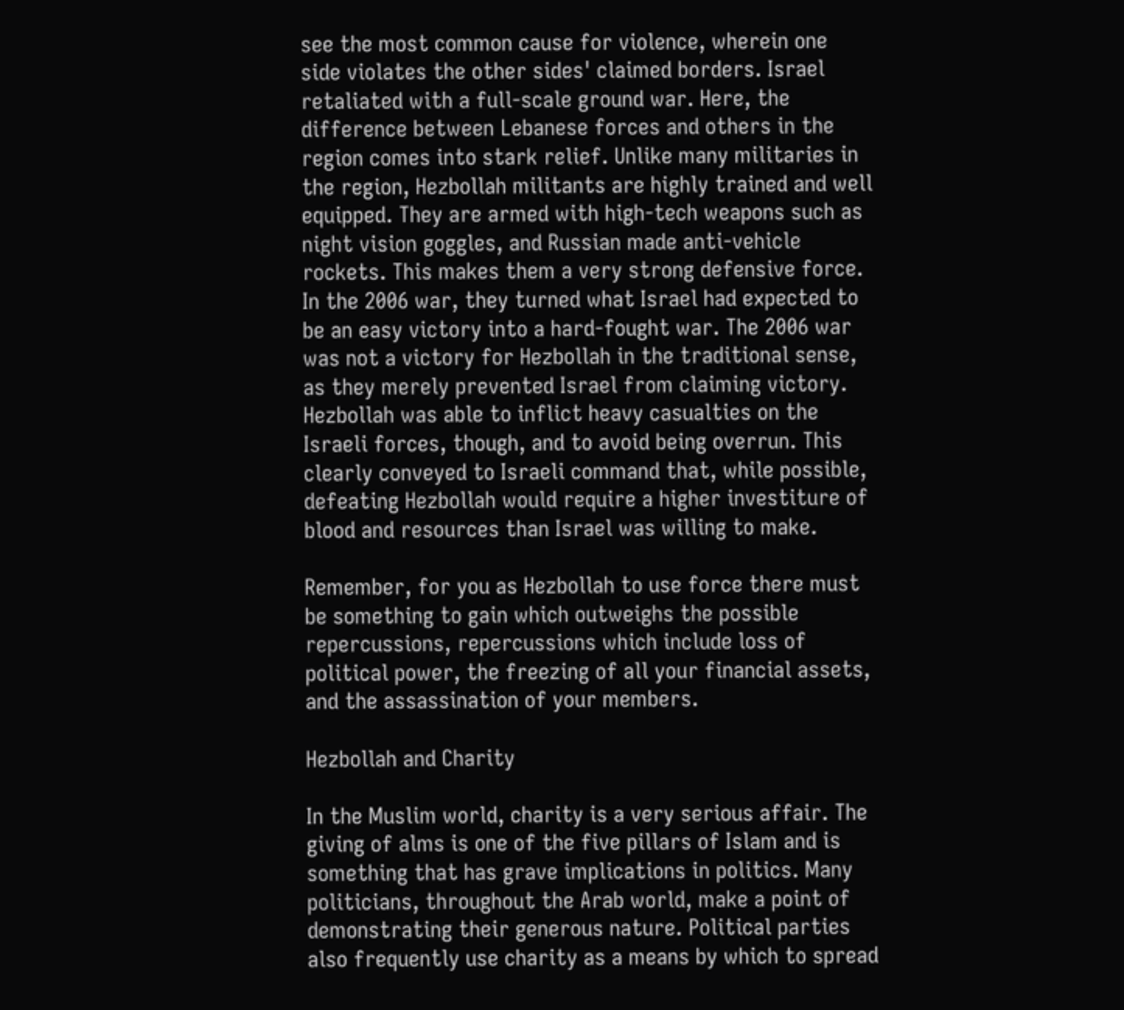see the most common cause for violence, wherein one side violates the other sides' claimed borders. Israel retaliated with a full-scale ground war. Here, the difference between Lebanese forces and others in the region comes into stark relief. Unlike many militaries in the region, Hezbollah militants are highly trained and well equipped. They are armed with high-tech weapons such as night vision goggles, and Russian made anti-vehicle rockets. This makes them a very strong defensive force. In the 2006 war, they turned what Israel had expected to be an easy victory into a hard-fought war. The 2006 war was not a victory for Hezbollah in the traditional sense, as they merely prevented Israel from claiming victory. Hezbollah was able to inflict heavy casualties on the Israeli forces, though, and to avoid being overrun. This clearly conveyed to Israeli command that, while possible, defeating Hezbollah would require a higher investiture of blood and resources than Israel was willing to make.

Remember, for you as Hezbollah to use force there must be something to gain which outweighs the possible repercussions, repercussions which include loss of political power, the freezing of all your financial assets, and the assassination of your members.

Hezbollah and Charity

In the Muslim world, charity is a very serious affair. The giving of alms is one of the five pillars of Islam and is something that has grave implications in politics. Many politicians, throughout the Arab world, make a point of demonstrating their generous nature. Political parties also frequently use charity as a means by which to spread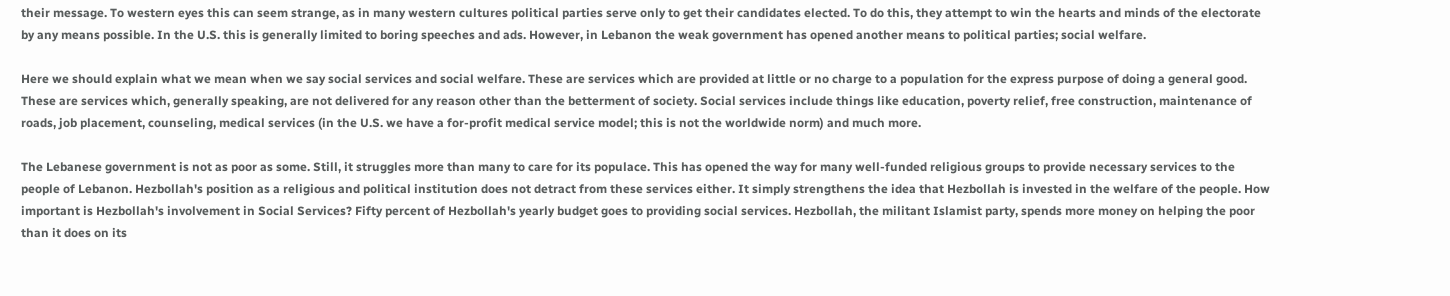their message. To western eyes this can seem strange, as in many western cultures political parties serve only to get their candidates elected. To do this, they attempt to win the hearts and minds of the electorate by any means possible. In the U.S. this is generally limited to boring speeches and ads. However, in Lebanon the weak government has opened another means to political parties; social welfare.

Here we should explain what we mean when we say social services and social welfare. These are services which are provided at little or no charge to a population for the express purpose of doing a general good. These are services which, generally speaking, are not delivered for any reason other than the betterment of society. Social services include things like education, poverty relief, free construction, maintenance of roads, job placement, counseling, medical services (in the U.S. we have a for-profit medical service model; this is not the worldwide norm) and much more.

The Lebanese government is not as poor as some. Still, it struggles more than many to care for its populace. This has opened the way for many well-funded religious groups to provide necessary services to the people of Lebanon. Hezbollah's position as a religious and political institution does not detract from these services either. It simply strengthens the idea that Hezbollah is invested in the welfare of the people. How important is Hezbollah's involvement in Social Services? Fifty percent of Hezbollah's yearly budget goes to providing social services. Hezbollah, the militant Islamist party, spends more money on helping the poor than it does on its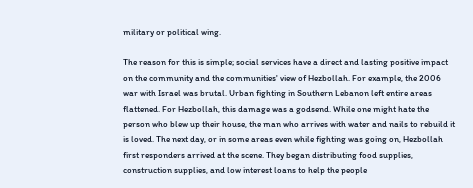military or political wing.

The reason for this is simple; social services have a direct and lasting positive impact on the community and the communities' view of Hezbollah. For example, the 2006 war with Israel was brutal. Urban fighting in Southern Lebanon left entire areas flattened. For Hezbollah, this damage was a godsend. While one might hate the person who blew up their house, the man who arrives with water and nails to rebuild it is loved. The next day, or in some areas even while fighting was going on, Hezbollah first responders arrived at the scene. They began distributing food supplies, construction supplies, and low interest loans to help the people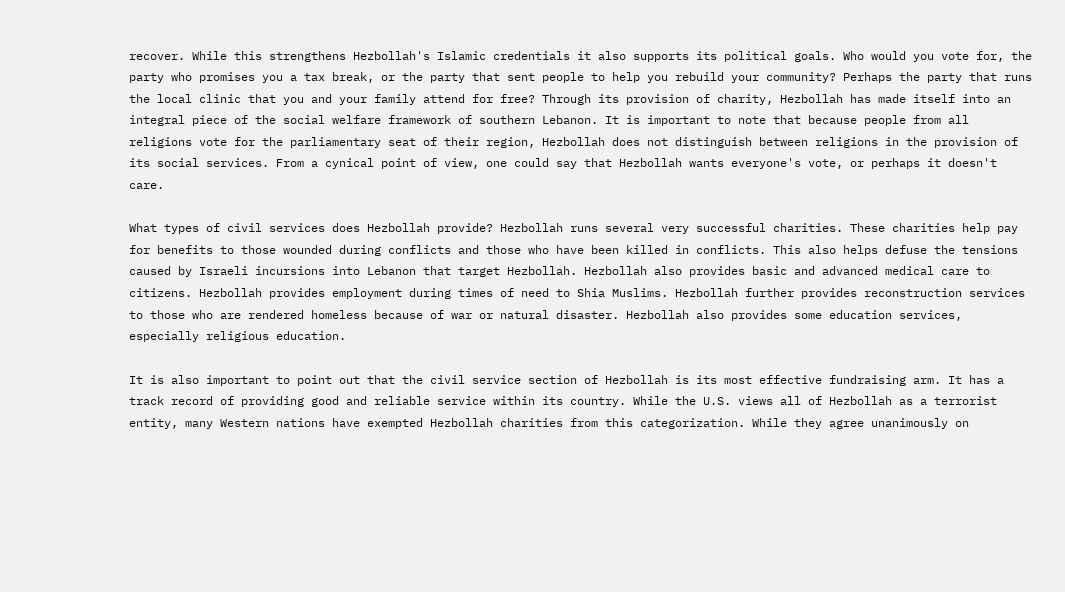recover. While this strengthens Hezbollah's Islamic credentials it also supports its political goals. Who would you vote for, the party who promises you a tax break, or the party that sent people to help you rebuild your community? Perhaps the party that runs the local clinic that you and your family attend for free? Through its provision of charity, Hezbollah has made itself into an integral piece of the social welfare framework of southern Lebanon. It is important to note that because people from all religions vote for the parliamentary seat of their region, Hezbollah does not distinguish between religions in the provision of its social services. From a cynical point of view, one could say that Hezbollah wants everyone's vote, or perhaps it doesn't care.

What types of civil services does Hezbollah provide? Hezbollah runs several very successful charities. These charities help pay for benefits to those wounded during conflicts and those who have been killed in conflicts. This also helps defuse the tensions caused by Israeli incursions into Lebanon that target Hezbollah. Hezbollah also provides basic and advanced medical care to citizens. Hezbollah provides employment during times of need to Shia Muslims. Hezbollah further provides reconstruction services to those who are rendered homeless because of war or natural disaster. Hezbollah also provides some education services, especially religious education.

It is also important to point out that the civil service section of Hezbollah is its most effective fundraising arm. It has a track record of providing good and reliable service within its country. While the U.S. views all of Hezbollah as a terrorist entity, many Western nations have exempted Hezbollah charities from this categorization. While they agree unanimously on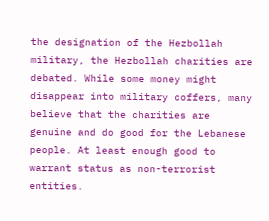the designation of the Hezbollah military, the Hezbollah charities are debated. While some money might disappear into military coffers, many believe that the charities are genuine and do good for the Lebanese people. At least enough good to warrant status as non-terrorist entities.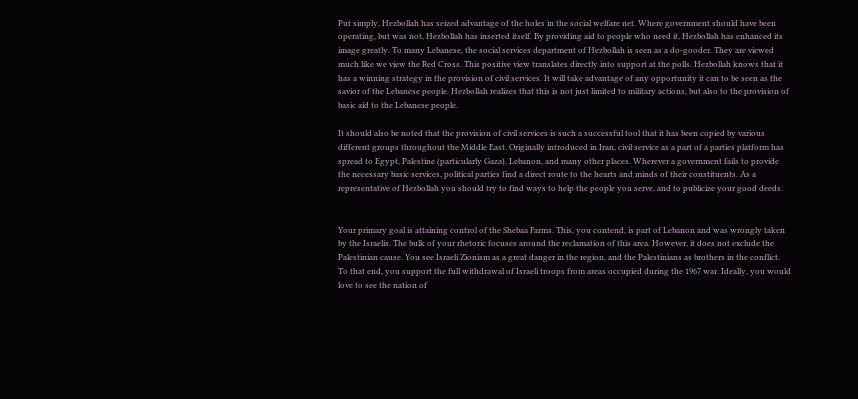Put simply, Hezbollah has seized advantage of the holes in the social welfare net. Where government should have been operating, but was not, Hezbollah has inserted itself. By providing aid to people who need it, Hezbollah has enhanced its image greatly. To many Lebanese, the social services department of Hezbollah is seen as a do-gooder. They are viewed much like we view the Red Cross. This positive view translates directly into support at the polls. Hezbollah knows that it has a winning strategy in the provision of civil services. It will take advantage of any opportunity it can to be seen as the savior of the Lebanese people. Hezbollah realizes that this is not just limited to military actions, but also to the provision of basic aid to the Lebanese people.

It should also be noted that the provision of civil services is such a successful tool that it has been copied by various different groups throughout the Middle East. Originally introduced in Iran, civil service as a part of a parties platform has spread to Egypt, Palestine (particularly Gaza), Lebanon, and many other places. Wherever a government fails to provide the necessary basic services, political parties find a direct route to the hearts and minds of their constituents. As a representative of Hezbollah you should try to find ways to help the people you serve, and to publicize your good deeds.


Your primary goal is attaining control of the Shebaa Farms. This, you contend, is part of Lebanon and was wrongly taken by the Israelis. The bulk of your rhetoric focuses around the reclamation of this area. However, it does not exclude the Palestinian cause. You see Israeli Zionism as a great danger in the region, and the Palestinians as brothers in the conflict. To that end, you support the full withdrawal of Israeli troops from areas occupied during the 1967 war. Ideally, you would love to see the nation of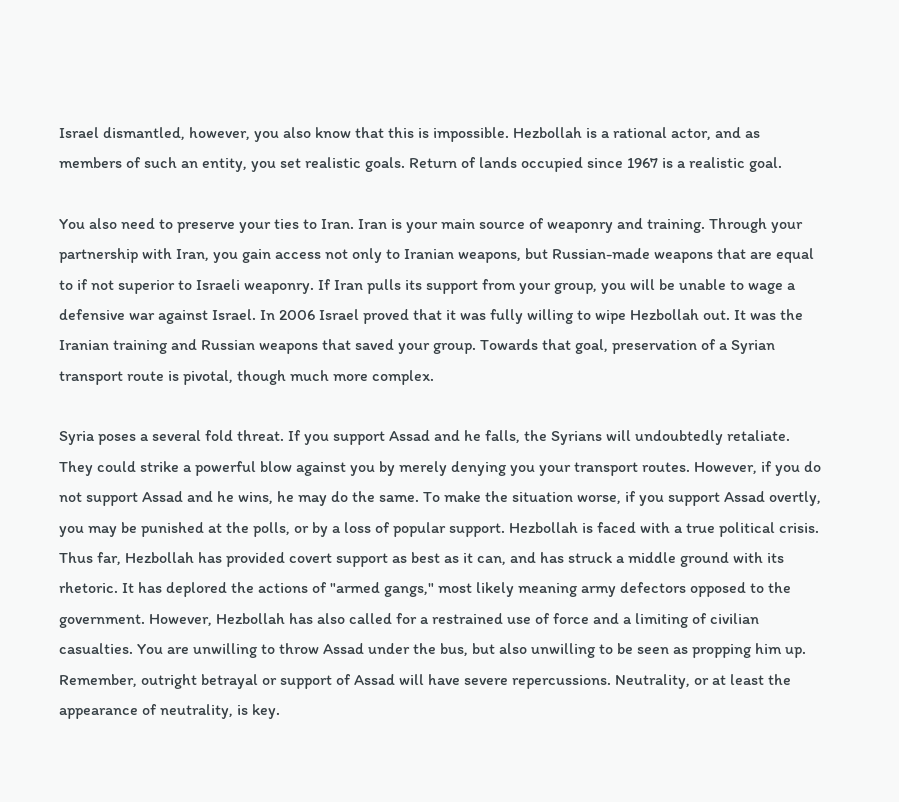Israel dismantled, however, you also know that this is impossible. Hezbollah is a rational actor, and as members of such an entity, you set realistic goals. Return of lands occupied since 1967 is a realistic goal.

You also need to preserve your ties to Iran. Iran is your main source of weaponry and training. Through your partnership with Iran, you gain access not only to Iranian weapons, but Russian-made weapons that are equal to if not superior to Israeli weaponry. If Iran pulls its support from your group, you will be unable to wage a defensive war against Israel. In 2006 Israel proved that it was fully willing to wipe Hezbollah out. It was the Iranian training and Russian weapons that saved your group. Towards that goal, preservation of a Syrian transport route is pivotal, though much more complex.

Syria poses a several fold threat. If you support Assad and he falls, the Syrians will undoubtedly retaliate. They could strike a powerful blow against you by merely denying you your transport routes. However, if you do not support Assad and he wins, he may do the same. To make the situation worse, if you support Assad overtly, you may be punished at the polls, or by a loss of popular support. Hezbollah is faced with a true political crisis. Thus far, Hezbollah has provided covert support as best as it can, and has struck a middle ground with its rhetoric. It has deplored the actions of "armed gangs," most likely meaning army defectors opposed to the government. However, Hezbollah has also called for a restrained use of force and a limiting of civilian casualties. You are unwilling to throw Assad under the bus, but also unwilling to be seen as propping him up. Remember, outright betrayal or support of Assad will have severe repercussions. Neutrality, or at least the appearance of neutrality, is key.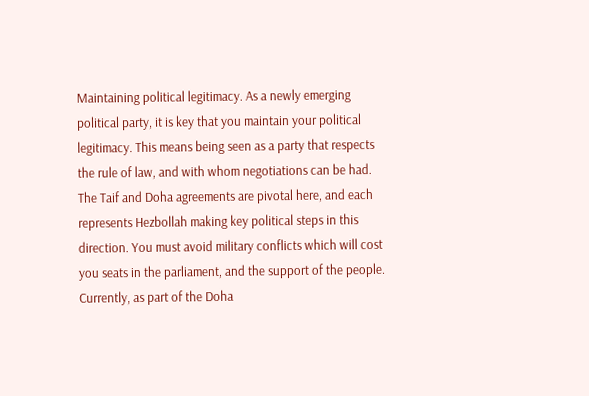Maintaining political legitimacy. As a newly emerging political party, it is key that you maintain your political legitimacy. This means being seen as a party that respects the rule of law, and with whom negotiations can be had. The Taif and Doha agreements are pivotal here, and each represents Hezbollah making key political steps in this direction. You must avoid military conflicts which will cost you seats in the parliament, and the support of the people. Currently, as part of the Doha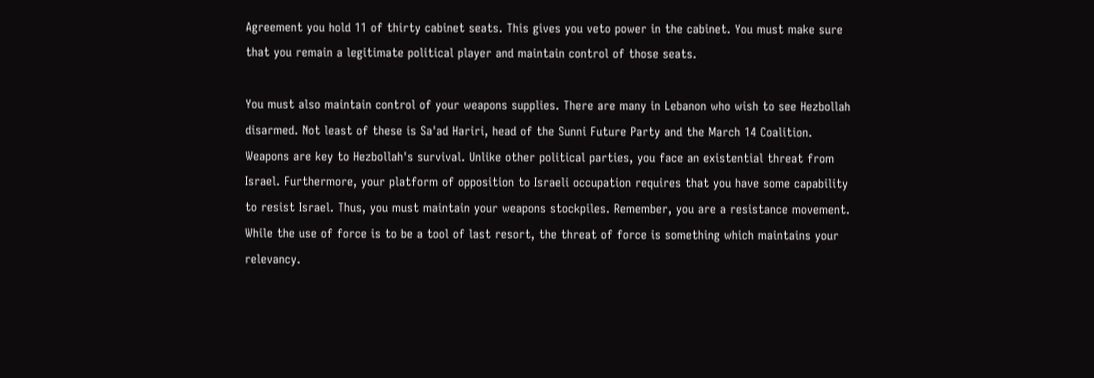Agreement you hold 11 of thirty cabinet seats. This gives you veto power in the cabinet. You must make sure that you remain a legitimate political player and maintain control of those seats.

You must also maintain control of your weapons supplies. There are many in Lebanon who wish to see Hezbollah disarmed. Not least of these is Sa'ad Hariri, head of the Sunni Future Party and the March 14 Coalition. Weapons are key to Hezbollah's survival. Unlike other political parties, you face an existential threat from Israel. Furthermore, your platform of opposition to Israeli occupation requires that you have some capability to resist Israel. Thus, you must maintain your weapons stockpiles. Remember, you are a resistance movement. While the use of force is to be a tool of last resort, the threat of force is something which maintains your relevancy.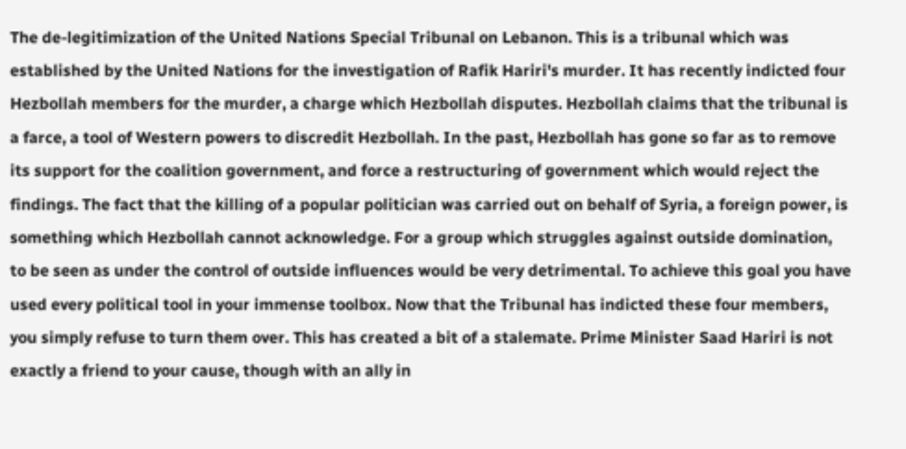The de-legitimization of the United Nations Special Tribunal on Lebanon. This is a tribunal which was established by the United Nations for the investigation of Rafik Hariri's murder. It has recently indicted four Hezbollah members for the murder, a charge which Hezbollah disputes. Hezbollah claims that the tribunal is a farce, a tool of Western powers to discredit Hezbollah. In the past, Hezbollah has gone so far as to remove its support for the coalition government, and force a restructuring of government which would reject the findings. The fact that the killing of a popular politician was carried out on behalf of Syria, a foreign power, is something which Hezbollah cannot acknowledge. For a group which struggles against outside domination, to be seen as under the control of outside influences would be very detrimental. To achieve this goal you have used every political tool in your immense toolbox. Now that the Tribunal has indicted these four members, you simply refuse to turn them over. This has created a bit of a stalemate. Prime Minister Saad Hariri is not exactly a friend to your cause, though with an ally in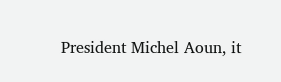President Michel Aoun, it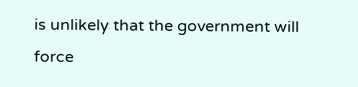is unlikely that the government will force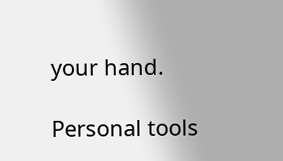your hand.

Personal tools